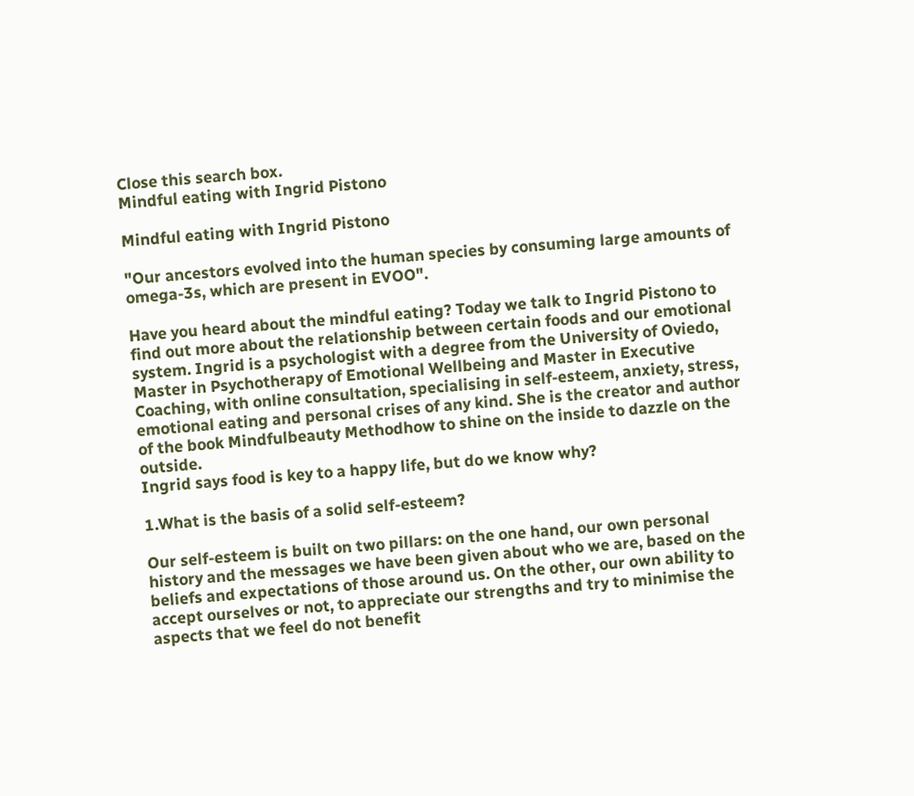Close this search box.
Mindful eating with Ingrid Pistono

Mindful eating with Ingrid Pistono

"Our ancestors evolved into the human species by consuming large amounts of omega-3s, which are present in EVOO".

Have you heard about the mindful eating? Today we talk to Ingrid Pistono to find out more about the relationship between certain foods and our emotional system. Ingrid is a psychologist with a degree from the University of Oviedo, Master in Psychotherapy of Emotional Wellbeing and Master in Executive Coaching, with online consultation, specialising in self-esteem, anxiety, stress, emotional eating and personal crises of any kind. She is the creator and author of the book Mindfulbeauty Methodhow to shine on the inside to dazzle on the outside.
Ingrid says food is key to a happy life, but do we know why?

1.What is the basis of a solid self-esteem?

Our self-esteem is built on two pillars: on the one hand, our own personal history and the messages we have been given about who we are, based on the beliefs and expectations of those around us. On the other, our own ability to accept ourselves or not, to appreciate our strengths and try to minimise the aspects that we feel do not benefit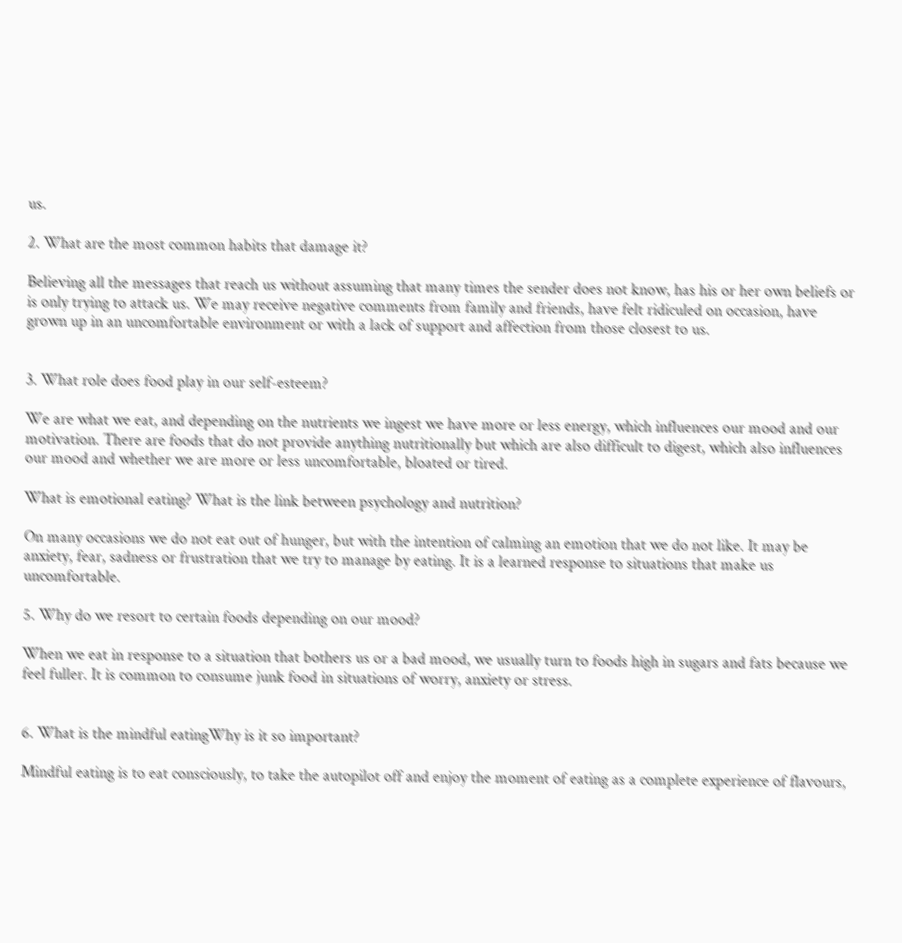us.

2. What are the most common habits that damage it?

Believing all the messages that reach us without assuming that many times the sender does not know, has his or her own beliefs or is only trying to attack us. We may receive negative comments from family and friends, have felt ridiculed on occasion, have grown up in an uncomfortable environment or with a lack of support and affection from those closest to us.


3. What role does food play in our self-esteem?

We are what we eat, and depending on the nutrients we ingest we have more or less energy, which influences our mood and our motivation. There are foods that do not provide anything nutritionally but which are also difficult to digest, which also influences our mood and whether we are more or less uncomfortable, bloated or tired.

What is emotional eating? What is the link between psychology and nutrition?

On many occasions we do not eat out of hunger, but with the intention of calming an emotion that we do not like. It may be anxiety, fear, sadness or frustration that we try to manage by eating. It is a learned response to situations that make us uncomfortable.

5. Why do we resort to certain foods depending on our mood?

When we eat in response to a situation that bothers us or a bad mood, we usually turn to foods high in sugars and fats because we feel fuller. It is common to consume junk food in situations of worry, anxiety or stress.


6. What is the mindful eatingWhy is it so important?

Mindful eating is to eat consciously, to take the autopilot off and enjoy the moment of eating as a complete experience of flavours,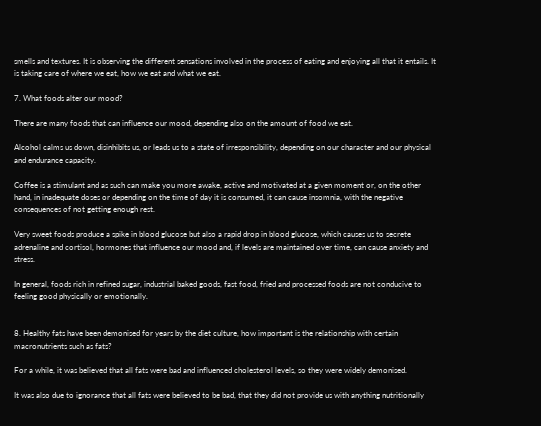smells and textures. It is observing the different sensations involved in the process of eating and enjoying all that it entails. It is taking care of where we eat, how we eat and what we eat.

7. What foods alter our mood?

There are many foods that can influence our mood, depending also on the amount of food we eat.

Alcohol calms us down, disinhibits us, or leads us to a state of irresponsibility, depending on our character and our physical and endurance capacity.

Coffee is a stimulant and as such can make you more awake, active and motivated at a given moment or, on the other hand, in inadequate doses or depending on the time of day it is consumed, it can cause insomnia, with the negative consequences of not getting enough rest.

Very sweet foods produce a spike in blood glucose but also a rapid drop in blood glucose, which causes us to secrete adrenaline and cortisol, hormones that influence our mood and, if levels are maintained over time, can cause anxiety and stress.

In general, foods rich in refined sugar, industrial baked goods, fast food, fried and processed foods are not conducive to feeling good physically or emotionally.


8. Healthy fats have been demonised for years by the diet culture, how important is the relationship with certain macronutrients such as fats?

For a while, it was believed that all fats were bad and influenced cholesterol levels, so they were widely demonised.

It was also due to ignorance that all fats were believed to be bad, that they did not provide us with anything nutritionally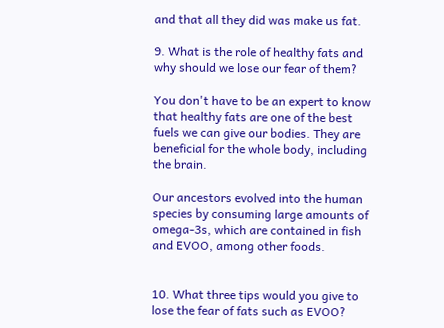and that all they did was make us fat.

9. What is the role of healthy fats and why should we lose our fear of them?

You don't have to be an expert to know that healthy fats are one of the best fuels we can give our bodies. They are beneficial for the whole body, including the brain.

Our ancestors evolved into the human species by consuming large amounts of omega-3s, which are contained in fish and EVOO, among other foods.


10. What three tips would you give to lose the fear of fats such as EVOO?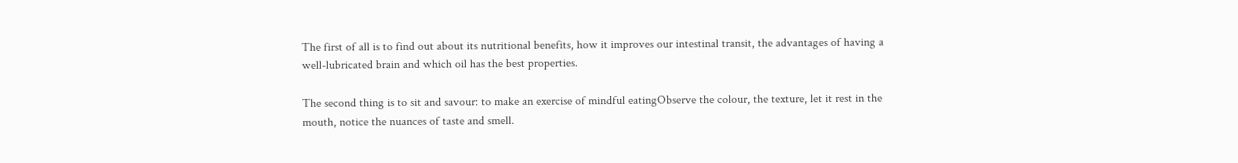The first of all is to find out about its nutritional benefits, how it improves our intestinal transit, the advantages of having a well-lubricated brain and which oil has the best properties.

The second thing is to sit and savour: to make an exercise of mindful eatingObserve the colour, the texture, let it rest in the mouth, notice the nuances of taste and smell.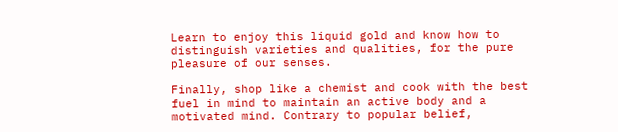Learn to enjoy this liquid gold and know how to distinguish varieties and qualities, for the pure pleasure of our senses.

Finally, shop like a chemist and cook with the best fuel in mind to maintain an active body and a motivated mind. Contrary to popular belief,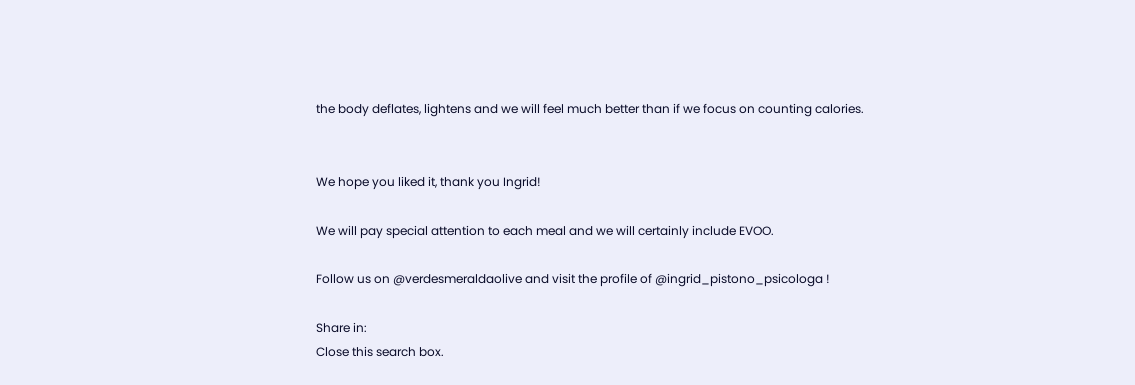the body deflates, lightens and we will feel much better than if we focus on counting calories.


We hope you liked it, thank you Ingrid!

We will pay special attention to each meal and we will certainly include EVOO.

Follow us on @verdesmeraldaolive and visit the profile of @ingrid_pistono_psicologa !

Share in:
Close this search box.